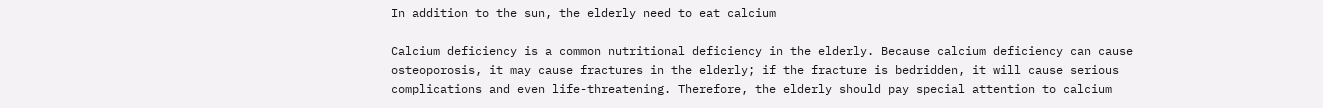In addition to the sun, the elderly need to eat calcium

Calcium deficiency is a common nutritional deficiency in the elderly. Because calcium deficiency can cause osteoporosis, it may cause fractures in the elderly; if the fracture is bedridden, it will cause serious complications and even life-threatening. Therefore, the elderly should pay special attention to calcium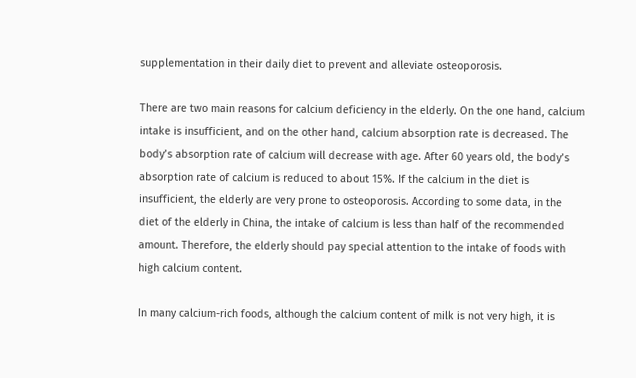supplementation in their daily diet to prevent and alleviate osteoporosis.

There are two main reasons for calcium deficiency in the elderly. On the one hand, calcium intake is insufficient, and on the other hand, calcium absorption rate is decreased. The body’s absorption rate of calcium will decrease with age. After 60 years old, the body’s absorption rate of calcium is reduced to about 15%. If the calcium in the diet is insufficient, the elderly are very prone to osteoporosis. According to some data, in the diet of the elderly in China, the intake of calcium is less than half of the recommended amount. Therefore, the elderly should pay special attention to the intake of foods with high calcium content.

In many calcium-rich foods, although the calcium content of milk is not very high, it is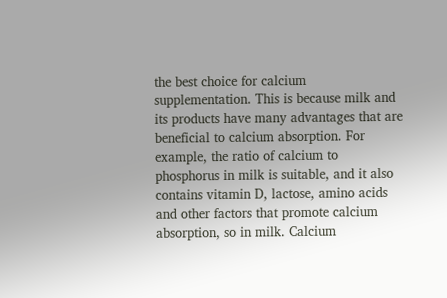the best choice for calcium supplementation. This is because milk and its products have many advantages that are beneficial to calcium absorption. For example, the ratio of calcium to phosphorus in milk is suitable, and it also contains vitamin D, lactose, amino acids and other factors that promote calcium absorption, so in milk. Calcium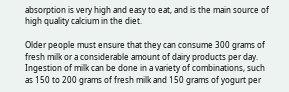absorption is very high and easy to eat, and is the main source of high quality calcium in the diet.

Older people must ensure that they can consume 300 grams of fresh milk or a considerable amount of dairy products per day. Ingestion of milk can be done in a variety of combinations, such as 150 to 200 grams of fresh milk and 150 grams of yogurt per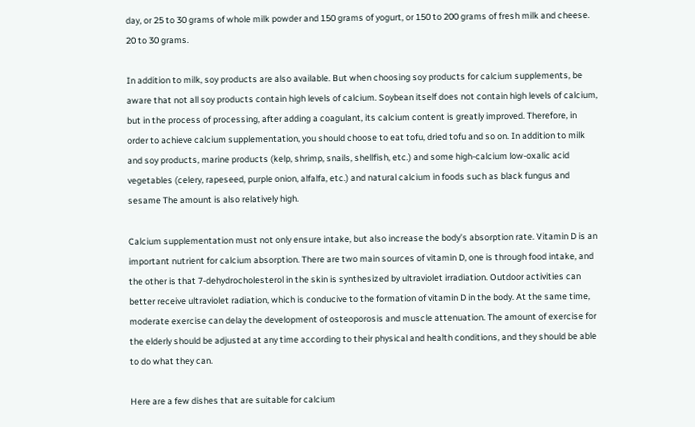day, or 25 to 30 grams of whole milk powder and 150 grams of yogurt, or 150 to 200 grams of fresh milk and cheese. 20 to 30 grams.

In addition to milk, soy products are also available. But when choosing soy products for calcium supplements, be aware that not all soy products contain high levels of calcium. Soybean itself does not contain high levels of calcium, but in the process of processing, after adding a coagulant, its calcium content is greatly improved. Therefore, in order to achieve calcium supplementation, you should choose to eat tofu, dried tofu and so on. In addition to milk and soy products, marine products (kelp, shrimp, snails, shellfish, etc.) and some high-calcium low-oxalic acid vegetables (celery, rapeseed, purple onion, alfalfa, etc.) and natural calcium in foods such as black fungus and sesame The amount is also relatively high.

Calcium supplementation must not only ensure intake, but also increase the body’s absorption rate. Vitamin D is an important nutrient for calcium absorption. There are two main sources of vitamin D, one is through food intake, and the other is that 7-dehydrocholesterol in the skin is synthesized by ultraviolet irradiation. Outdoor activities can better receive ultraviolet radiation, which is conducive to the formation of vitamin D in the body. At the same time, moderate exercise can delay the development of osteoporosis and muscle attenuation. The amount of exercise for the elderly should be adjusted at any time according to their physical and health conditions, and they should be able to do what they can.

Here are a few dishes that are suitable for calcium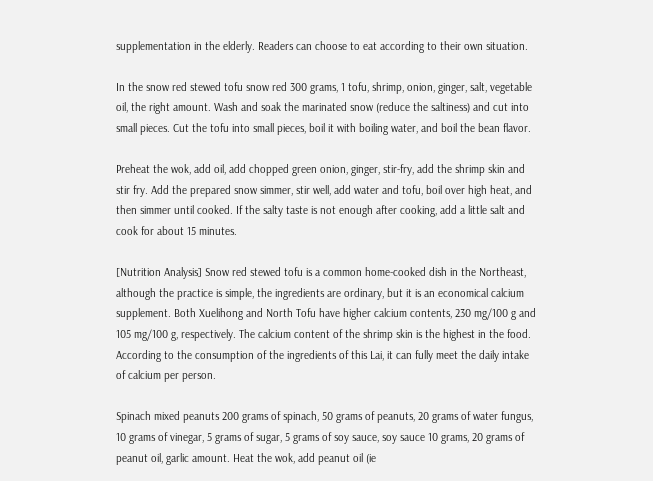supplementation in the elderly. Readers can choose to eat according to their own situation.

In the snow red stewed tofu snow red 300 grams, 1 tofu, shrimp, onion, ginger, salt, vegetable oil, the right amount. Wash and soak the marinated snow (reduce the saltiness) and cut into small pieces. Cut the tofu into small pieces, boil it with boiling water, and boil the bean flavor.

Preheat the wok, add oil, add chopped green onion, ginger, stir-fry, add the shrimp skin and stir fry. Add the prepared snow simmer, stir well, add water and tofu, boil over high heat, and then simmer until cooked. If the salty taste is not enough after cooking, add a little salt and cook for about 15 minutes.

[Nutrition Analysis] Snow red stewed tofu is a common home-cooked dish in the Northeast, although the practice is simple, the ingredients are ordinary, but it is an economical calcium supplement. Both Xuelihong and North Tofu have higher calcium contents, 230 mg/100 g and 105 mg/100 g, respectively. The calcium content of the shrimp skin is the highest in the food. According to the consumption of the ingredients of this Lai, it can fully meet the daily intake of calcium per person.

Spinach mixed peanuts 200 grams of spinach, 50 grams of peanuts, 20 grams of water fungus, 10 grams of vinegar, 5 grams of sugar, 5 grams of soy sauce, soy sauce 10 grams, 20 grams of peanut oil, garlic amount. Heat the wok, add peanut oil (ie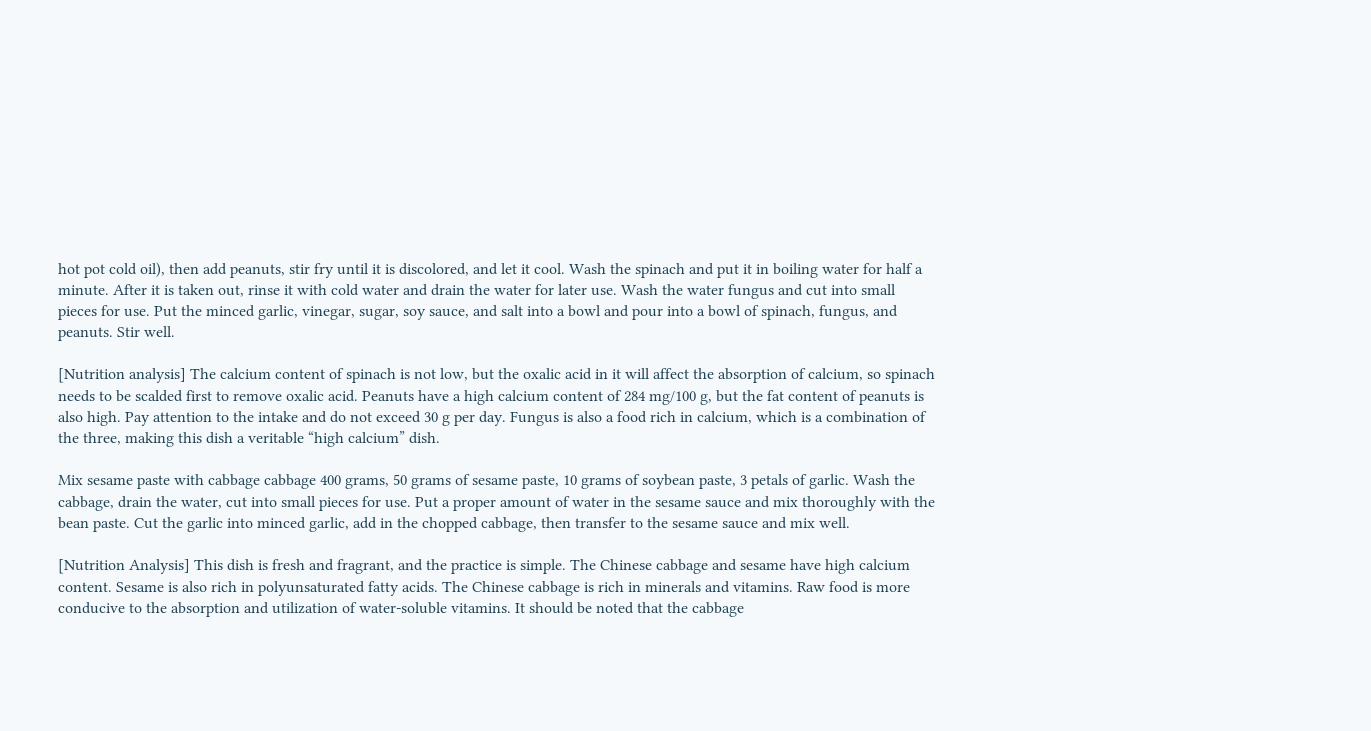hot pot cold oil), then add peanuts, stir fry until it is discolored, and let it cool. Wash the spinach and put it in boiling water for half a minute. After it is taken out, rinse it with cold water and drain the water for later use. Wash the water fungus and cut into small pieces for use. Put the minced garlic, vinegar, sugar, soy sauce, and salt into a bowl and pour into a bowl of spinach, fungus, and peanuts. Stir well.

[Nutrition analysis] The calcium content of spinach is not low, but the oxalic acid in it will affect the absorption of calcium, so spinach needs to be scalded first to remove oxalic acid. Peanuts have a high calcium content of 284 mg/100 g, but the fat content of peanuts is also high. Pay attention to the intake and do not exceed 30 g per day. Fungus is also a food rich in calcium, which is a combination of the three, making this dish a veritable “high calcium” dish.

Mix sesame paste with cabbage cabbage 400 grams, 50 grams of sesame paste, 10 grams of soybean paste, 3 petals of garlic. Wash the cabbage, drain the water, cut into small pieces for use. Put a proper amount of water in the sesame sauce and mix thoroughly with the bean paste. Cut the garlic into minced garlic, add in the chopped cabbage, then transfer to the sesame sauce and mix well.

[Nutrition Analysis] This dish is fresh and fragrant, and the practice is simple. The Chinese cabbage and sesame have high calcium content. Sesame is also rich in polyunsaturated fatty acids. The Chinese cabbage is rich in minerals and vitamins. Raw food is more conducive to the absorption and utilization of water-soluble vitamins. It should be noted that the cabbage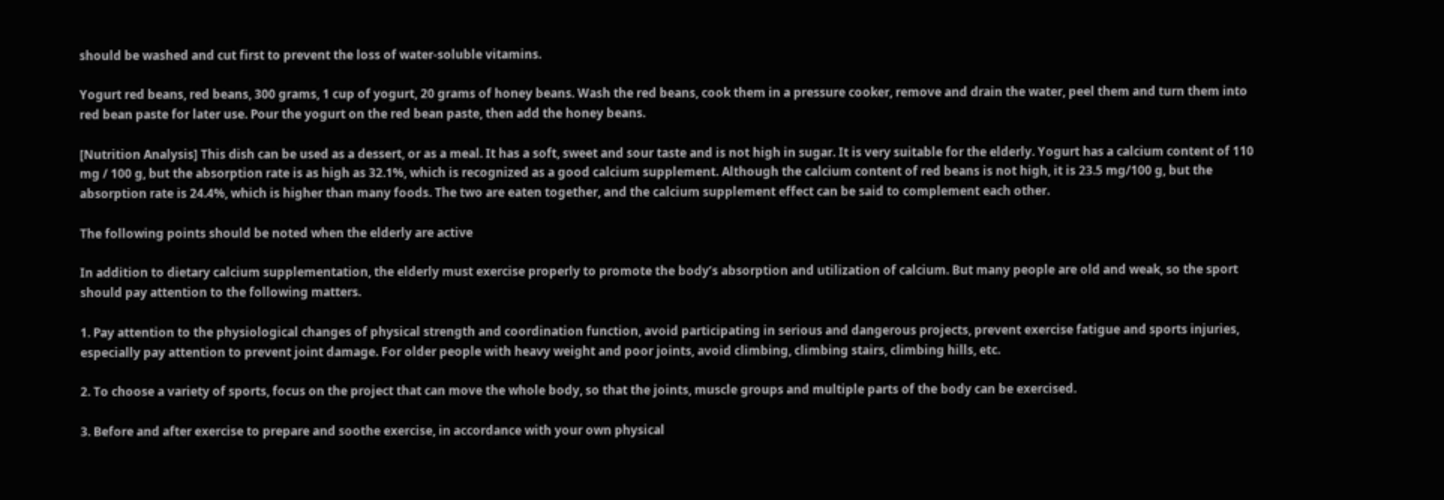should be washed and cut first to prevent the loss of water-soluble vitamins.

Yogurt red beans, red beans, 300 grams, 1 cup of yogurt, 20 grams of honey beans. Wash the red beans, cook them in a pressure cooker, remove and drain the water, peel them and turn them into red bean paste for later use. Pour the yogurt on the red bean paste, then add the honey beans.

[Nutrition Analysis] This dish can be used as a dessert, or as a meal. It has a soft, sweet and sour taste and is not high in sugar. It is very suitable for the elderly. Yogurt has a calcium content of 110 mg / 100 g, but the absorption rate is as high as 32.1%, which is recognized as a good calcium supplement. Although the calcium content of red beans is not high, it is 23.5 mg/100 g, but the absorption rate is 24.4%, which is higher than many foods. The two are eaten together, and the calcium supplement effect can be said to complement each other.

The following points should be noted when the elderly are active

In addition to dietary calcium supplementation, the elderly must exercise properly to promote the body’s absorption and utilization of calcium. But many people are old and weak, so the sport should pay attention to the following matters.

1. Pay attention to the physiological changes of physical strength and coordination function, avoid participating in serious and dangerous projects, prevent exercise fatigue and sports injuries, especially pay attention to prevent joint damage. For older people with heavy weight and poor joints, avoid climbing, climbing stairs, climbing hills, etc.

2. To choose a variety of sports, focus on the project that can move the whole body, so that the joints, muscle groups and multiple parts of the body can be exercised.

3. Before and after exercise to prepare and soothe exercise, in accordance with your own physical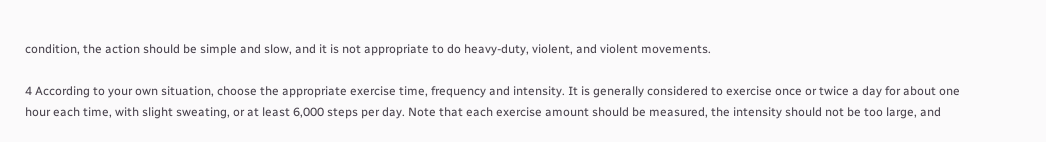condition, the action should be simple and slow, and it is not appropriate to do heavy-duty, violent, and violent movements.

4 According to your own situation, choose the appropriate exercise time, frequency and intensity. It is generally considered to exercise once or twice a day for about one hour each time, with slight sweating, or at least 6,000 steps per day. Note that each exercise amount should be measured, the intensity should not be too large, and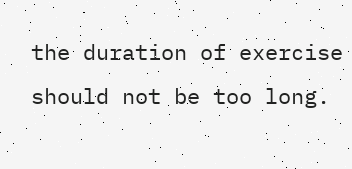the duration of exercise should not be too long.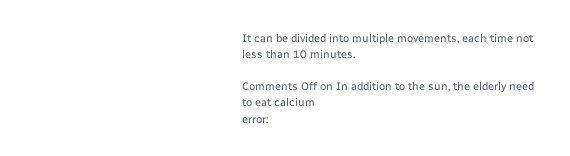It can be divided into multiple movements, each time not less than 10 minutes.

Comments Off on In addition to the sun, the elderly need to eat calcium
error: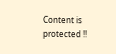Content is protected !!